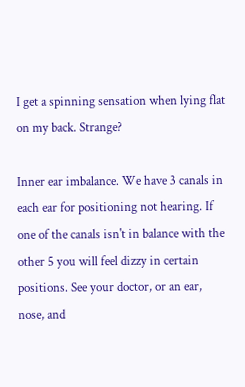I get a spinning sensation when lying flat on my back. Strange?

Inner ear imbalance. We have 3 canals in each ear for positioning not hearing. If one of the canals isn't in balance with the other 5 you will feel dizzy in certain positions. See your doctor, or an ear, nose, and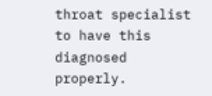throat specialist to have this diagnosed properly.